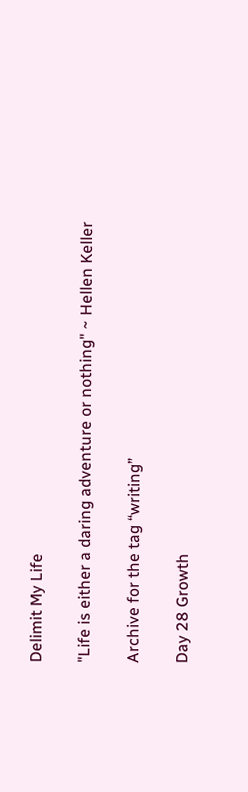Delimit My Life

"Life is either a daring adventure or nothing" ~ Hellen Keller

Archive for the tag “writing”

Day 28 Growth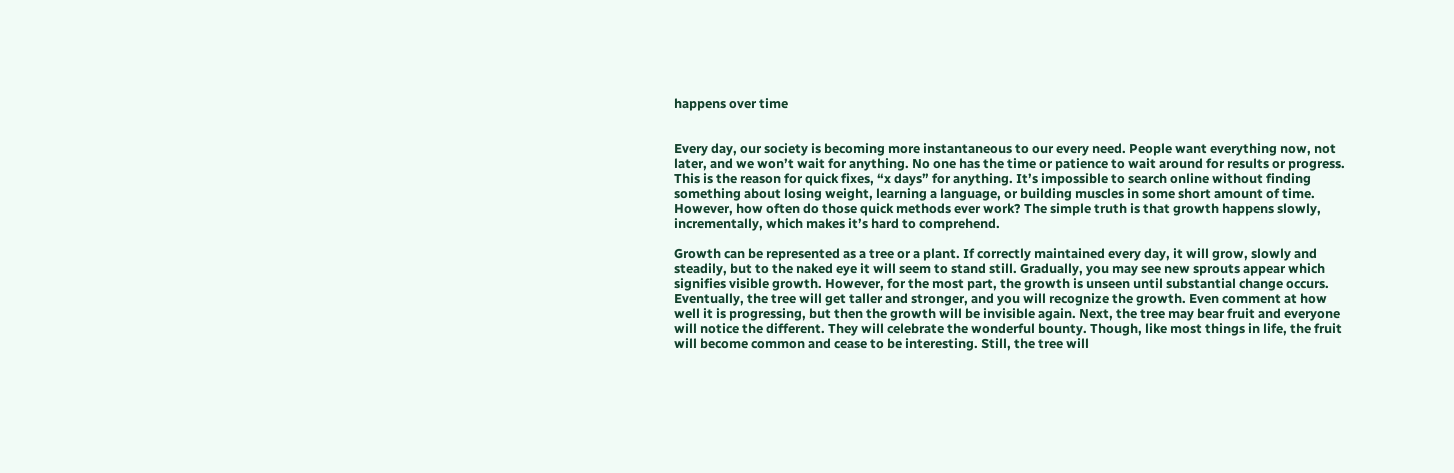happens over time


Every day, our society is becoming more instantaneous to our every need. People want everything now, not later, and we won’t wait for anything. No one has the time or patience to wait around for results or progress. This is the reason for quick fixes, “x days” for anything. It’s impossible to search online without finding something about losing weight, learning a language, or building muscles in some short amount of time. However, how often do those quick methods ever work? The simple truth is that growth happens slowly, incrementally, which makes it’s hard to comprehend.

Growth can be represented as a tree or a plant. If correctly maintained every day, it will grow, slowly and steadily, but to the naked eye it will seem to stand still. Gradually, you may see new sprouts appear which signifies visible growth. However, for the most part, the growth is unseen until substantial change occurs. Eventually, the tree will get taller and stronger, and you will recognize the growth. Even comment at how well it is progressing, but then the growth will be invisible again. Next, the tree may bear fruit and everyone will notice the different. They will celebrate the wonderful bounty. Though, like most things in life, the fruit will become common and cease to be interesting. Still, the tree will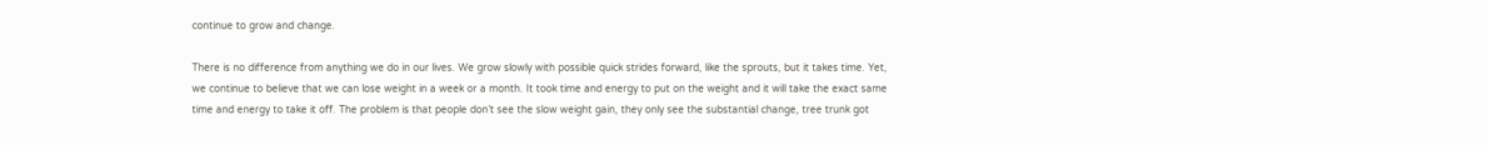continue to grow and change.

There is no difference from anything we do in our lives. We grow slowly with possible quick strides forward, like the sprouts, but it takes time. Yet, we continue to believe that we can lose weight in a week or a month. It took time and energy to put on the weight and it will take the exact same time and energy to take it off. The problem is that people don’t see the slow weight gain, they only see the substantial change, tree trunk got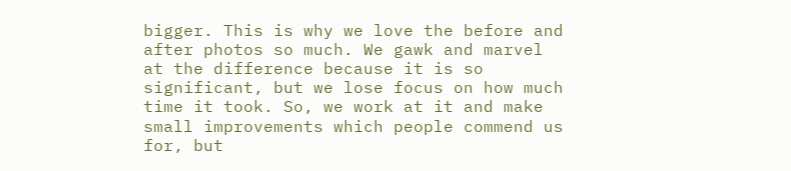bigger. This is why we love the before and after photos so much. We gawk and marvel at the difference because it is so significant, but we lose focus on how much time it took. So, we work at it and make small improvements which people commend us for, but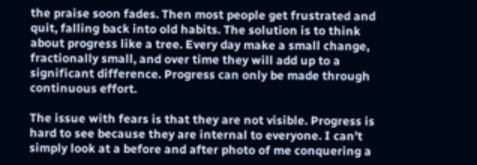the praise soon fades. Then most people get frustrated and quit, falling back into old habits. The solution is to think about progress like a tree. Every day make a small change, fractionally small, and over time they will add up to a significant difference. Progress can only be made through continuous effort.

The issue with fears is that they are not visible. Progress is hard to see because they are internal to everyone. I can’t simply look at a before and after photo of me conquering a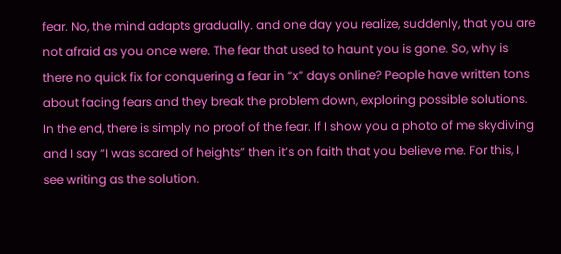fear. No, the mind adapts gradually. and one day you realize, suddenly, that you are not afraid as you once were. The fear that used to haunt you is gone. So, why is there no quick fix for conquering a fear in “x” days online? People have written tons about facing fears and they break the problem down, exploring possible solutions. In the end, there is simply no proof of the fear. If I show you a photo of me skydiving and I say “I was scared of heights” then it’s on faith that you believe me. For this, I see writing as the solution.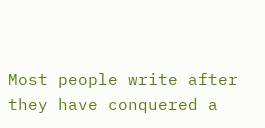Most people write after they have conquered a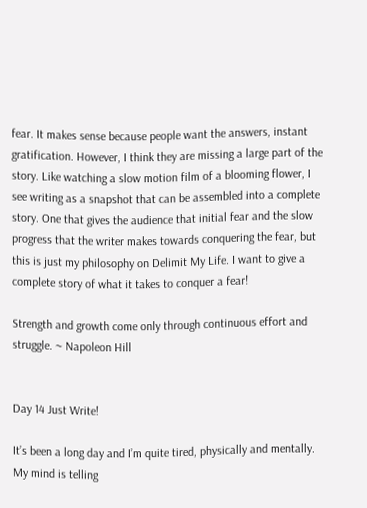fear. It makes sense because people want the answers, instant gratification. However, I think they are missing a large part of the story. Like watching a slow motion film of a blooming flower, I see writing as a snapshot that can be assembled into a complete story. One that gives the audience that initial fear and the slow progress that the writer makes towards conquering the fear, but this is just my philosophy on Delimit My Life. I want to give a complete story of what it takes to conquer a fear!

Strength and growth come only through continuous effort and struggle. ~ Napoleon Hill


Day 14 Just Write!

It’s been a long day and I’m quite tired, physically and mentally. My mind is telling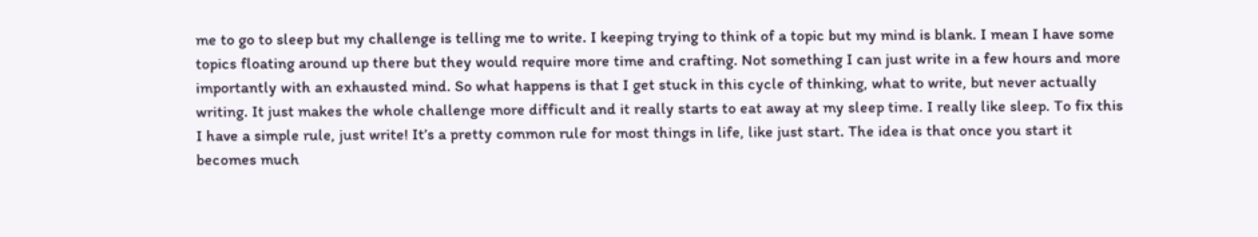me to go to sleep but my challenge is telling me to write. I keeping trying to think of a topic but my mind is blank. I mean I have some topics floating around up there but they would require more time and crafting. Not something I can just write in a few hours and more importantly with an exhausted mind. So what happens is that I get stuck in this cycle of thinking, what to write, but never actually writing. It just makes the whole challenge more difficult and it really starts to eat away at my sleep time. I really like sleep. To fix this I have a simple rule, just write! It’s a pretty common rule for most things in life, like just start. The idea is that once you start it becomes much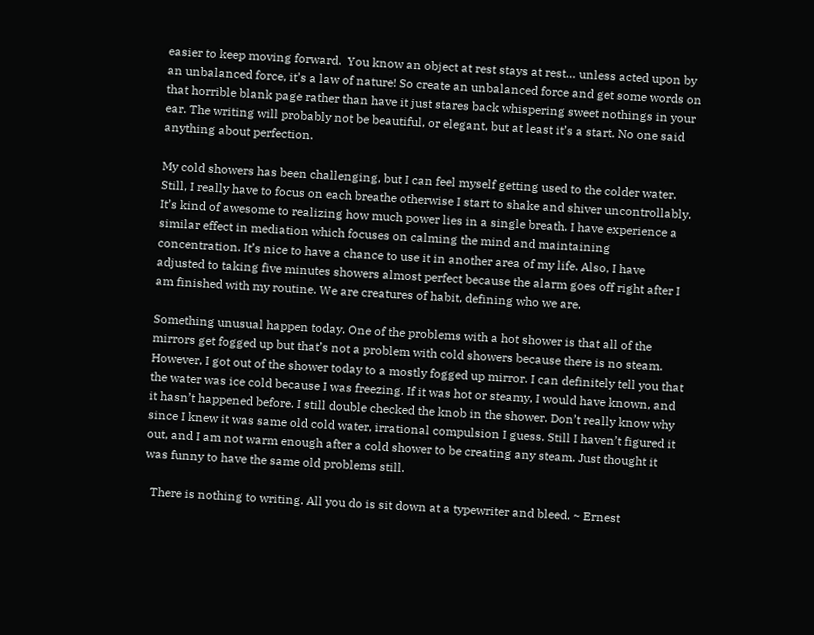easier to keep moving forward.  You know an object at rest stays at rest… unless acted upon by an unbalanced force, it’s a law of nature! So create an unbalanced force and get some words on that horrible blank page rather than have it just stares back whispering sweet nothings in your ear. The writing will probably not be beautiful, or elegant, but at least it’s a start. No one said anything about perfection.

My cold showers has been challenging, but I can feel myself getting used to the colder water. Still, I really have to focus on each breathe otherwise I start to shake and shiver uncontrollably. It’s kind of awesome to realizing how much power lies in a single breath. I have experience a similar effect in mediation which focuses on calming the mind and maintaining concentration. It’s nice to have a chance to use it in another area of my life. Also, I have adjusted to taking five minutes showers almost perfect because the alarm goes off right after I am finished with my routine. We are creatures of habit, defining who we are.

Something unusual happen today. One of the problems with a hot shower is that all of the mirrors get fogged up but that’s not a problem with cold showers because there is no steam. However, I got out of the shower today to a mostly fogged up mirror. I can definitely tell you that the water was ice cold because I was freezing. If it was hot or steamy, I would have known, and it hasn’t happened before. I still double checked the knob in the shower. Don’t really know why since I knew it was same old cold water, irrational compulsion I guess. Still I haven’t figured it out, and I am not warm enough after a cold shower to be creating any steam. Just thought it was funny to have the same old problems still.

  There is nothing to writing. All you do is sit down at a typewriter and bleed. ~ Ernest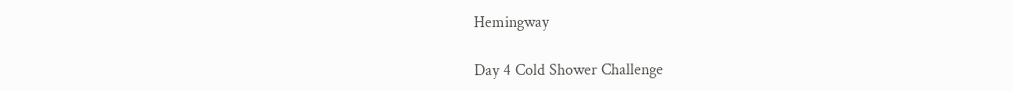Hemingway

Day 4 Cold Shower Challenge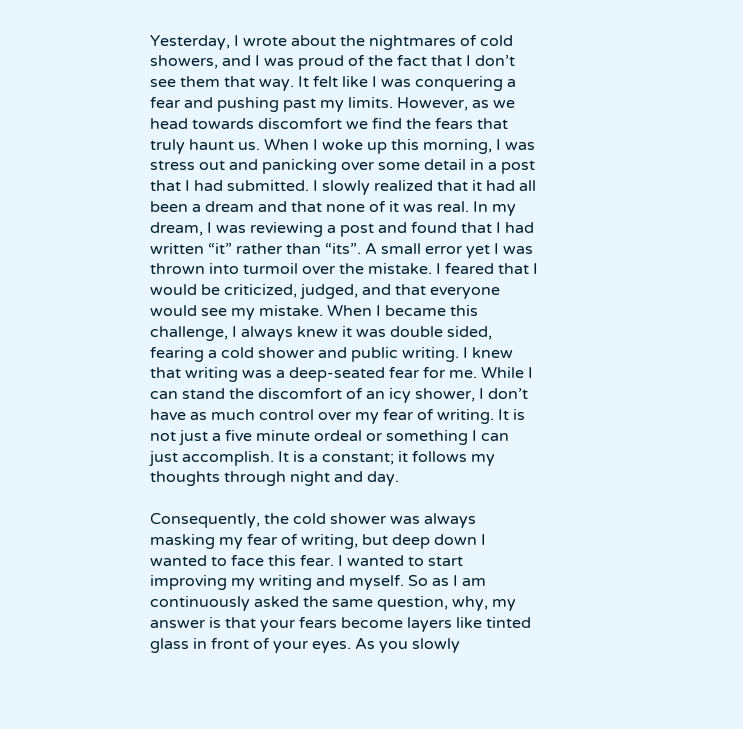Yesterday, I wrote about the nightmares of cold showers, and I was proud of the fact that I don’t see them that way. It felt like I was conquering a fear and pushing past my limits. However, as we head towards discomfort we find the fears that truly haunt us. When I woke up this morning, I was stress out and panicking over some detail in a post that I had submitted. I slowly realized that it had all been a dream and that none of it was real. In my dream, I was reviewing a post and found that I had written “it” rather than “its”. A small error yet I was thrown into turmoil over the mistake. I feared that I would be criticized, judged, and that everyone would see my mistake. When I became this challenge, I always knew it was double sided, fearing a cold shower and public writing. I knew that writing was a deep-seated fear for me. While I can stand the discomfort of an icy shower, I don’t have as much control over my fear of writing. It is not just a five minute ordeal or something I can just accomplish. It is a constant; it follows my thoughts through night and day.

Consequently, the cold shower was always masking my fear of writing, but deep down I wanted to face this fear. I wanted to start improving my writing and myself. So as I am continuously asked the same question, why, my answer is that your fears become layers like tinted glass in front of your eyes. As you slowly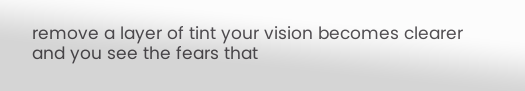remove a layer of tint your vision becomes clearer and you see the fears that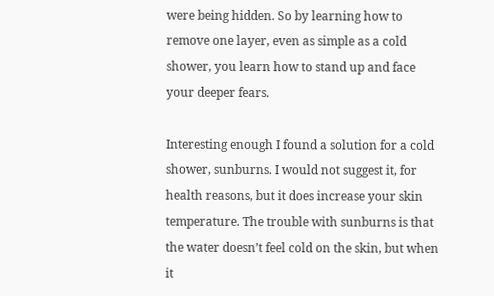were being hidden. So by learning how to remove one layer, even as simple as a cold shower, you learn how to stand up and face your deeper fears.

Interesting enough I found a solution for a cold shower, sunburns. I would not suggest it, for health reasons, but it does increase your skin temperature. The trouble with sunburns is that the water doesn’t feel cold on the skin, but when it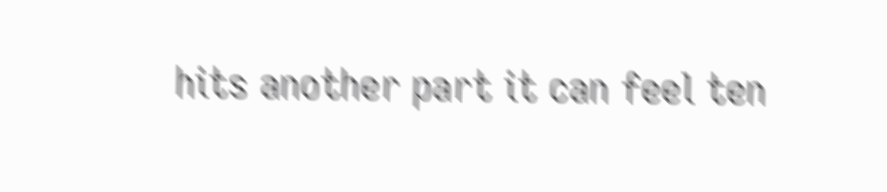hits another part it can feel ten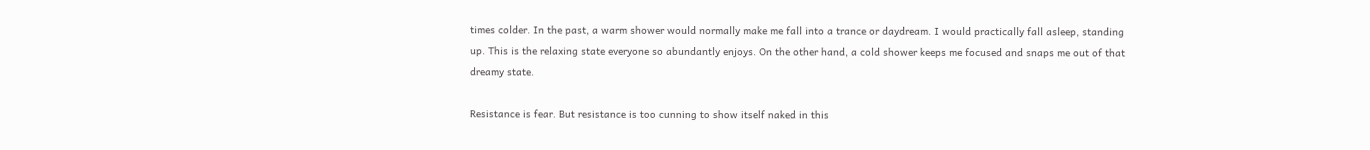times colder. In the past, a warm shower would normally make me fall into a trance or daydream. I would practically fall asleep, standing up. This is the relaxing state everyone so abundantly enjoys. On the other hand, a cold shower keeps me focused and snaps me out of that dreamy state.

Resistance is fear. But resistance is too cunning to show itself naked in this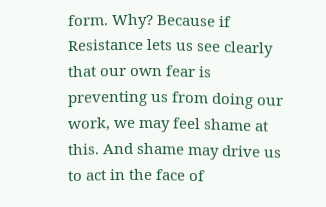form. Why? Because if Resistance lets us see clearly that our own fear is preventing us from doing our work, we may feel shame at this. And shame may drive us to act in the face of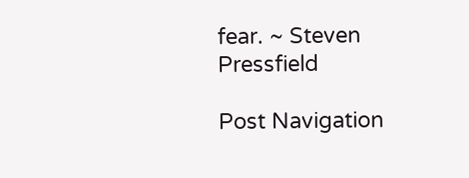fear. ~ Steven Pressfield

Post Navigation